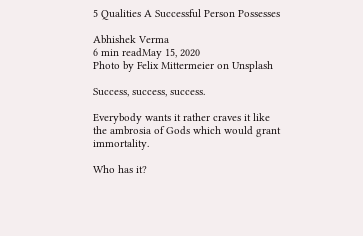5 Qualities A Successful Person Possesses

Abhishek Verma
6 min readMay 15, 2020
Photo by Felix Mittermeier on Unsplash

Success, success, success.

Everybody wants it rather craves it like the ambrosia of Gods which would grant immortality.

Who has it?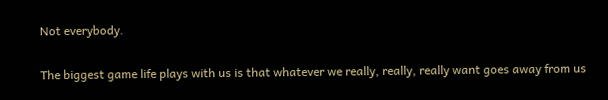Not everybody.

The biggest game life plays with us is that whatever we really, really, really want goes away from us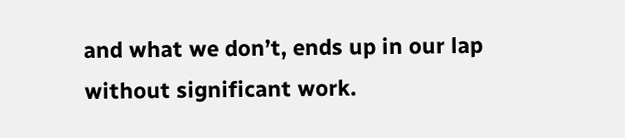and what we don’t, ends up in our lap without significant work.